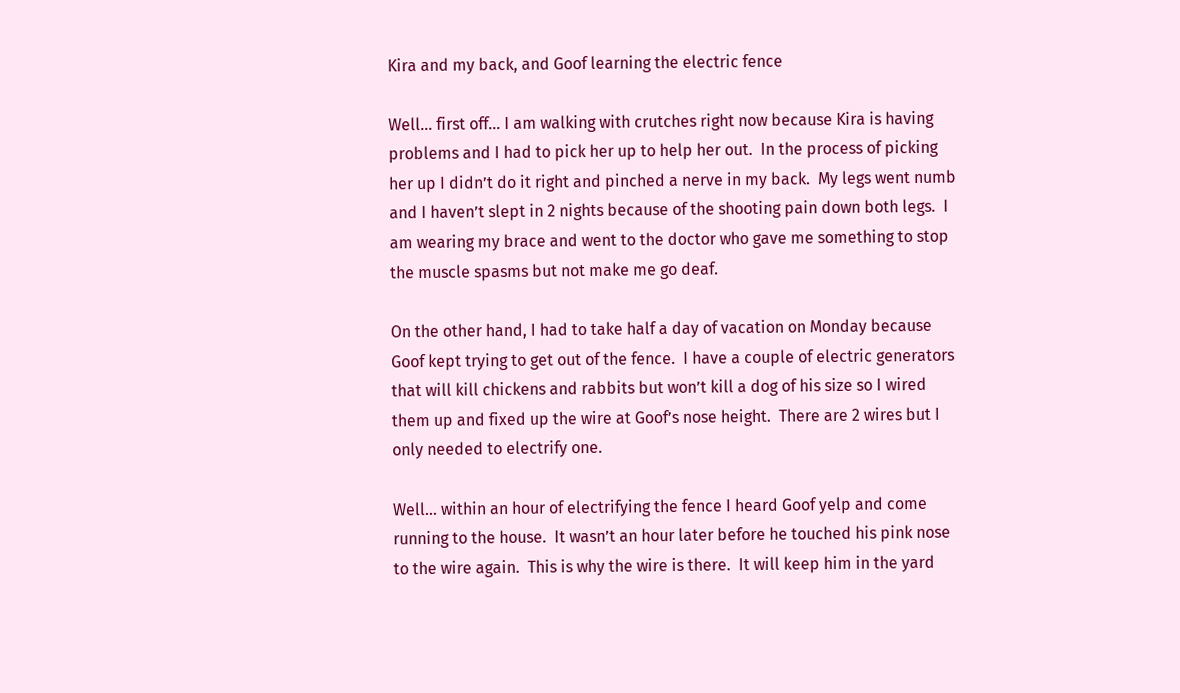Kira and my back, and Goof learning the electric fence

Well… first off… I am walking with crutches right now because Kira is having problems and I had to pick her up to help her out.  In the process of picking her up I didn’t do it right and pinched a nerve in my back.  My legs went numb and I haven’t slept in 2 nights because of the shooting pain down both legs.  I am wearing my brace and went to the doctor who gave me something to stop the muscle spasms but not make me go deaf.

On the other hand, I had to take half a day of vacation on Monday because Goof kept trying to get out of the fence.  I have a couple of electric generators that will kill chickens and rabbits but won’t kill a dog of his size so I wired them up and fixed up the wire at Goof’s nose height.  There are 2 wires but I only needed to electrify one.

Well… within an hour of electrifying the fence I heard Goof yelp and come running to the house.  It wasn’t an hour later before he touched his pink nose to the wire again.  This is why the wire is there.  It will keep him in the yard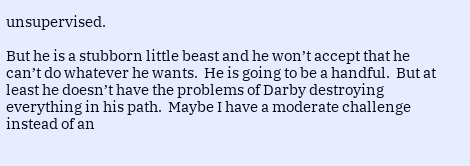unsupervised.

But he is a stubborn little beast and he won’t accept that he can’t do whatever he wants.  He is going to be a handful.  But at least he doesn’t have the problems of Darby destroying everything in his path.  Maybe I have a moderate challenge instead of an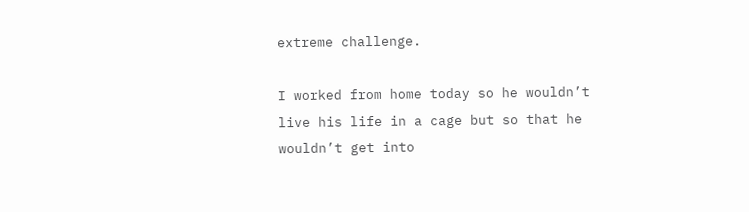extreme challenge.

I worked from home today so he wouldn’t live his life in a cage but so that he wouldn’t get into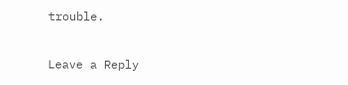trouble.

Leave a Reply